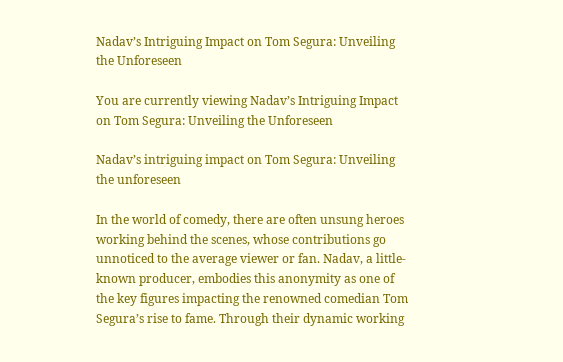Nadav’s Intriguing Impact on Tom Segura: Unveiling the Unforeseen

You are currently viewing Nadav’s Intriguing Impact on Tom Segura: Unveiling the Unforeseen

Nadav’s intriguing impact on Tom Segura: Unveiling the unforeseen

In the world of comedy, there are often unsung heroes working behind the scenes, whose contributions go unnoticed to the average viewer or fan. Nadav, a little-known producer, embodies this anonymity as one of the key figures impacting the renowned comedian Tom Segura’s rise to fame. Through their dynamic working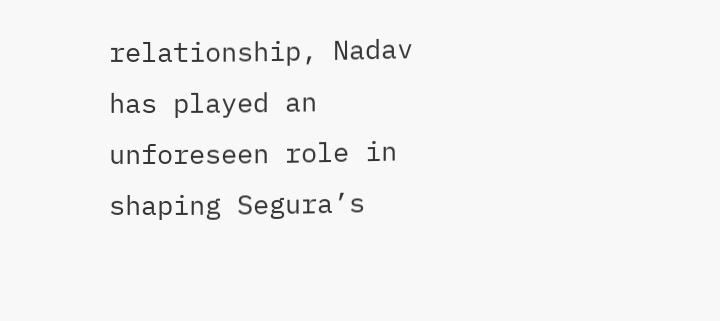relationship, Nadav has played an unforeseen role in shaping Segura’s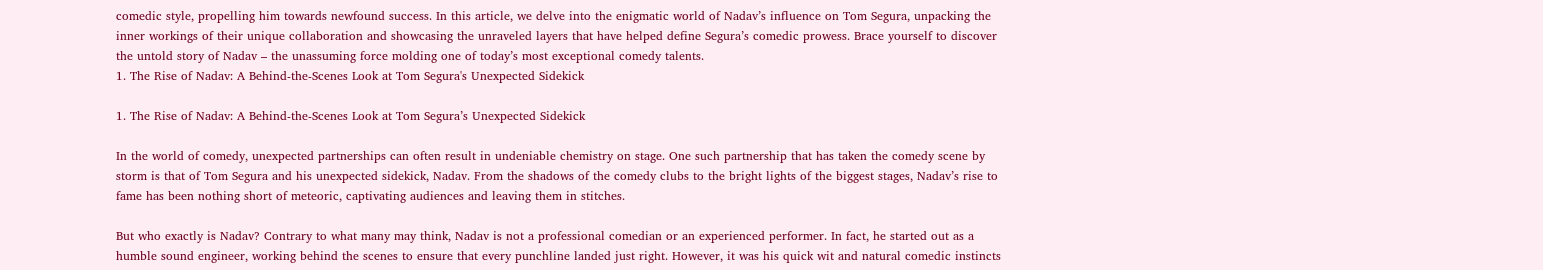comedic style, propelling him towards newfound success. In this article, we delve into the enigmatic world of Nadav’s influence on Tom Segura, unpacking the inner workings of their unique collaboration and showcasing the unraveled layers that have helped define Segura’s comedic prowess. Brace yourself to discover the untold story of Nadav – the unassuming force molding one of today’s most exceptional comedy talents.
1. The Rise of Nadav: A Behind-the-Scenes Look at Tom Segura's Unexpected Sidekick

1. The Rise of Nadav: A Behind-the-Scenes Look at Tom Segura’s Unexpected Sidekick

In the world of comedy, unexpected partnerships can often result in undeniable chemistry on stage. One such partnership that has taken the comedy scene by storm is that of Tom Segura and his unexpected sidekick, Nadav. From the shadows of the comedy clubs to the bright lights of the biggest stages, Nadav’s rise to fame has been nothing short of meteoric, captivating audiences and leaving them in stitches.

But who exactly is Nadav? Contrary to what many may think, Nadav is not a professional comedian or an experienced performer. In fact, he started out as a humble sound engineer, working behind the scenes to ensure that every punchline landed just right. However, it was his quick wit and natural comedic instincts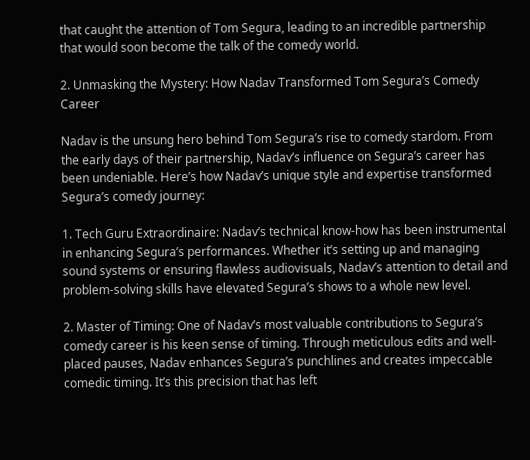that caught the attention of Tom Segura, leading to an incredible partnership that would soon become the talk of the comedy world.

2. Unmasking the Mystery: How Nadav Transformed Tom Segura’s Comedy Career

Nadav is the unsung hero behind Tom Segura’s rise to comedy stardom. From the early days of their partnership, Nadav’s influence on Segura’s career has been undeniable. Here’s how Nadav’s unique style and expertise transformed Segura’s comedy journey:

1. Tech Guru Extraordinaire: Nadav’s technical know-how has been instrumental in enhancing Segura’s performances. Whether it’s setting up and managing sound systems or ensuring flawless audiovisuals, Nadav’s attention to detail and problem-solving skills have elevated Segura’s shows to a whole new level.

2. Master of Timing: One of Nadav’s most valuable contributions to Segura’s comedy career is his keen sense of timing. Through meticulous edits and well-placed pauses, Nadav enhances Segura’s punchlines and creates impeccable comedic timing. It’s this precision that has left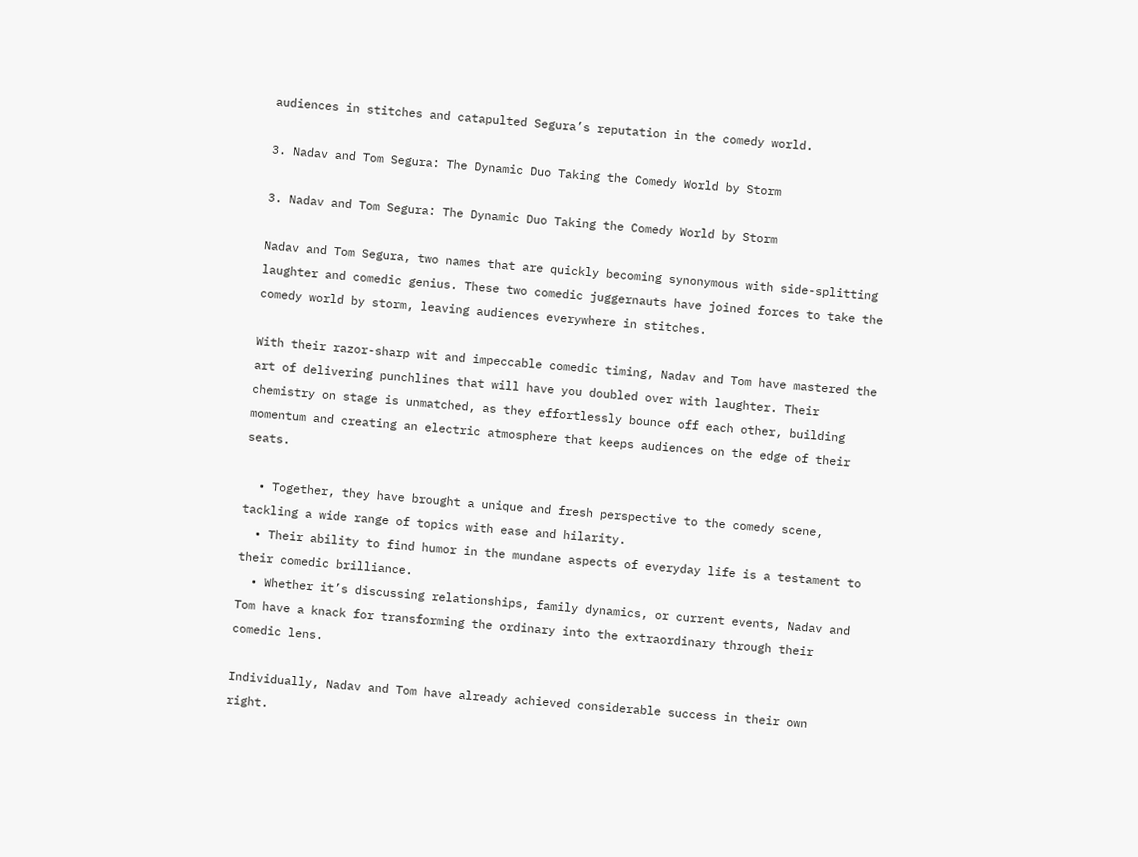audiences in stitches and catapulted Segura’s reputation in the comedy world.

3. Nadav and Tom Segura: The Dynamic Duo Taking the Comedy World by Storm

3. Nadav and Tom Segura: The Dynamic Duo Taking the Comedy World by Storm

Nadav and Tom Segura, two names that are quickly becoming synonymous with side-splitting laughter and comedic genius. These two comedic juggernauts have joined forces to take the comedy world by storm, leaving audiences everywhere in stitches.

With their razor-sharp wit and impeccable comedic timing, Nadav and Tom have mastered the art of delivering punchlines that will have you doubled over with laughter. Their chemistry on stage is unmatched, as they effortlessly bounce off each other, building momentum and creating an electric atmosphere that keeps audiences on the edge of their seats.

  • Together, they have brought a unique and fresh perspective to the comedy scene, tackling a wide range of topics with ease and hilarity.
  • Their ability to find humor in the mundane aspects of everyday life is a testament to their comedic brilliance.
  • Whether it’s discussing relationships, family dynamics, or current events, Nadav and Tom have a knack for transforming the ordinary into the extraordinary through their comedic lens.

Individually, Nadav and Tom have already achieved considerable success in their own right.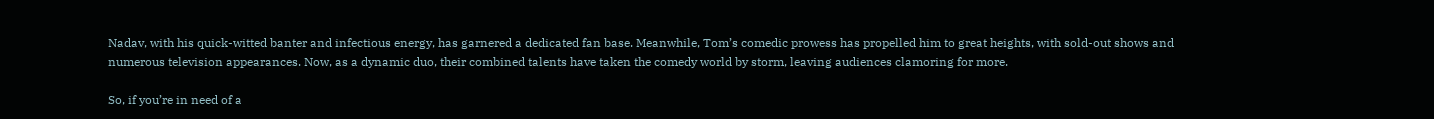Nadav, with his quick-witted banter and infectious energy, has garnered a dedicated fan base. Meanwhile, Tom’s comedic prowess has propelled him to great heights, with sold-out shows and numerous television appearances. Now, as a dynamic duo, their combined talents have taken the comedy world by storm, leaving audiences clamoring for more.

So, if you’re in need of a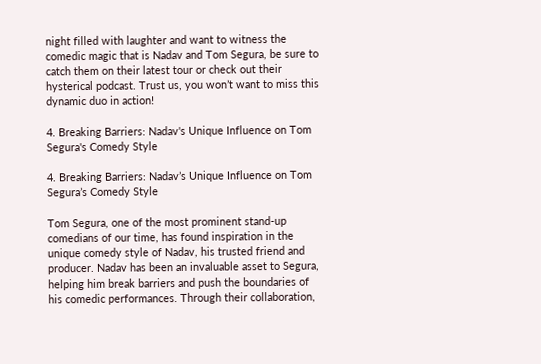night filled with laughter and want to witness the comedic magic that is Nadav and Tom Segura, be sure to catch them on their latest tour or check out their hysterical podcast. Trust us, you won’t want to miss this dynamic duo in action!

4. Breaking Barriers: Nadav's Unique Influence on Tom Segura's Comedy Style

4. Breaking Barriers: Nadav’s Unique Influence on Tom Segura’s Comedy Style

Tom Segura, one of the most prominent stand-up comedians of our time, has found inspiration in the unique comedy style of Nadav, his trusted friend and producer. Nadav has been an invaluable asset to Segura, helping him break barriers and push the boundaries of his comedic performances. Through their collaboration,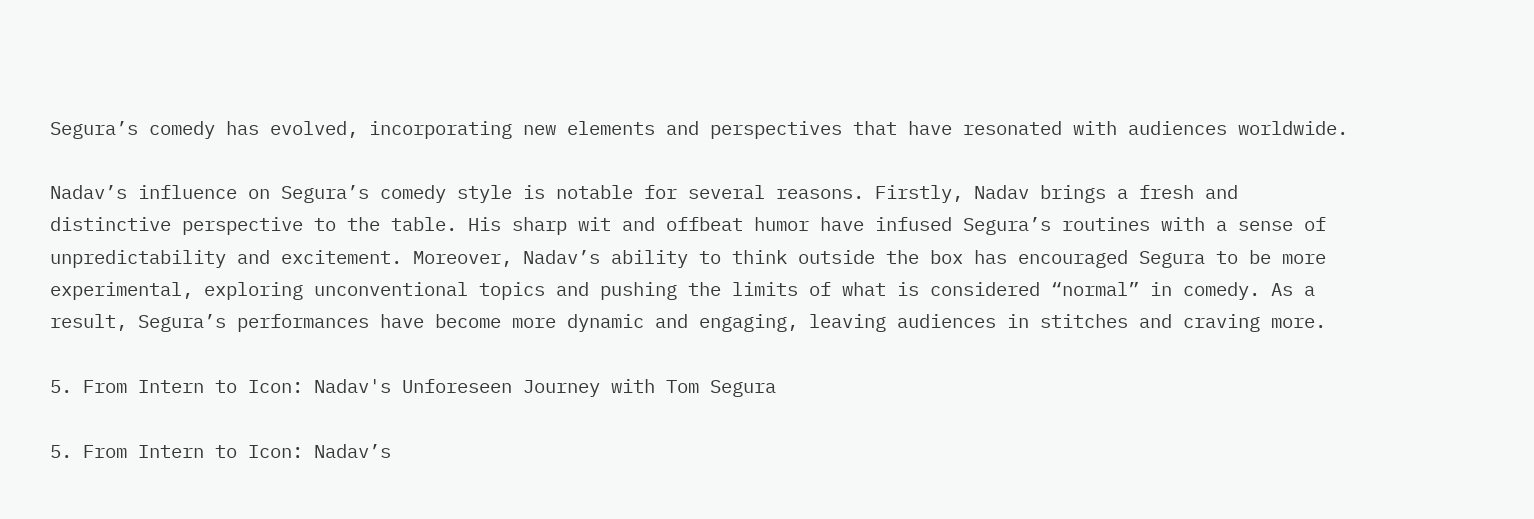Segura’s comedy has evolved, incorporating new elements and perspectives that have resonated with audiences worldwide.

Nadav’s influence on Segura’s comedy style is notable for several reasons. Firstly, Nadav brings a fresh and distinctive perspective to the table. His sharp wit and offbeat humor have infused Segura’s routines with a sense of unpredictability and excitement. Moreover, Nadav’s ability to think outside the box has encouraged Segura to be more experimental, exploring unconventional topics and pushing the limits of what is considered “normal” in comedy. As a result, Segura’s performances have become more dynamic and engaging, leaving audiences in stitches and craving more.

5. From Intern to Icon: Nadav's Unforeseen Journey with Tom Segura

5. From Intern to Icon: Nadav’s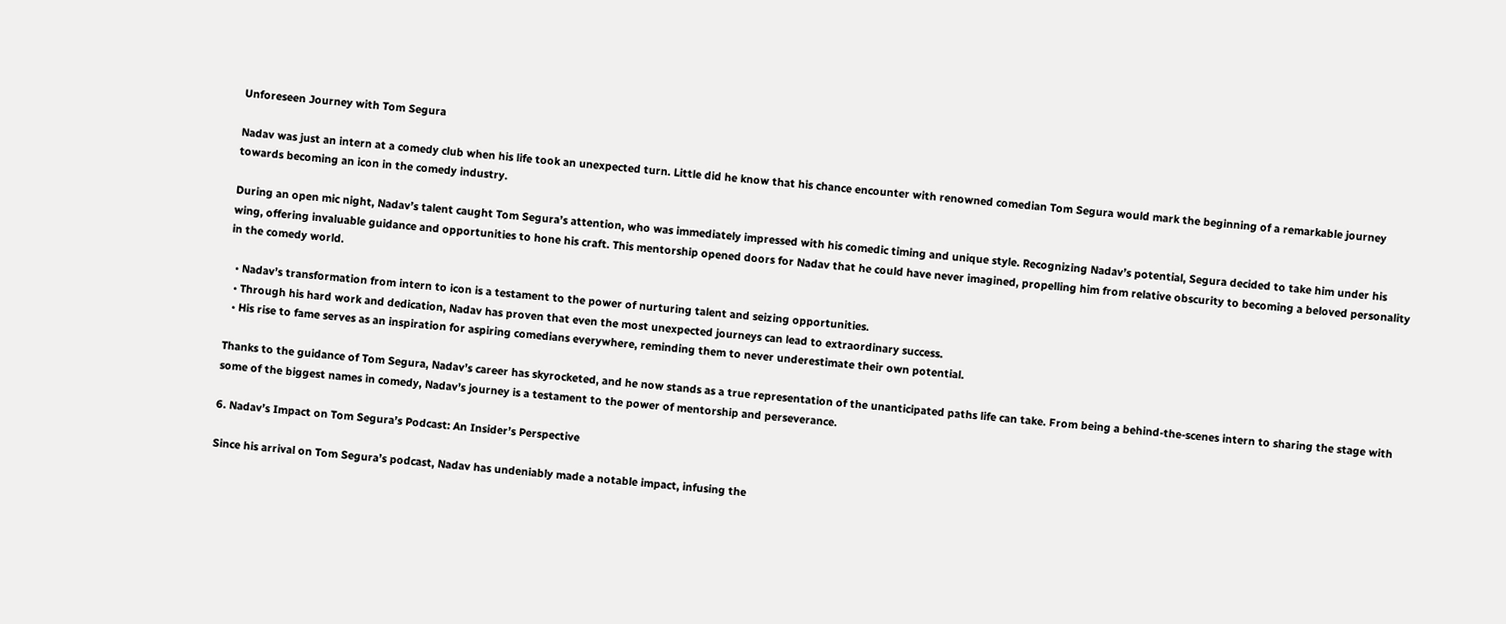Unforeseen Journey with Tom Segura

Nadav was just an intern at a comedy club when his life took an unexpected turn. Little did he know that his chance encounter with renowned comedian Tom Segura would mark the beginning of a remarkable journey towards becoming an icon in the comedy industry.

During an open mic night, Nadav’s talent caught Tom Segura’s attention, who was immediately impressed with his comedic timing and unique style. Recognizing Nadav’s potential, Segura decided to take him under his wing, offering invaluable guidance and opportunities to hone his craft. This mentorship opened doors for Nadav that he could have never imagined, propelling him from relative obscurity to becoming a beloved personality in the comedy world.

  • Nadav’s transformation from intern to icon is a testament to the power of nurturing talent and seizing opportunities.
  • Through his hard work and dedication, Nadav has proven that even the most unexpected journeys can lead to extraordinary success.
  • His rise to fame serves as an inspiration for aspiring comedians everywhere, reminding them to never underestimate their own potential.

Thanks to the guidance of Tom Segura, Nadav’s career has skyrocketed, and he now stands as a true representation of the unanticipated paths life can take. From being a behind-the-scenes intern to sharing the stage with some of the biggest names in comedy, Nadav’s journey is a testament to the power of mentorship and perseverance.

6. Nadav’s Impact on Tom Segura’s Podcast: An Insider’s Perspective

Since his arrival on Tom Segura’s podcast, Nadav has undeniably made a notable impact, infusing the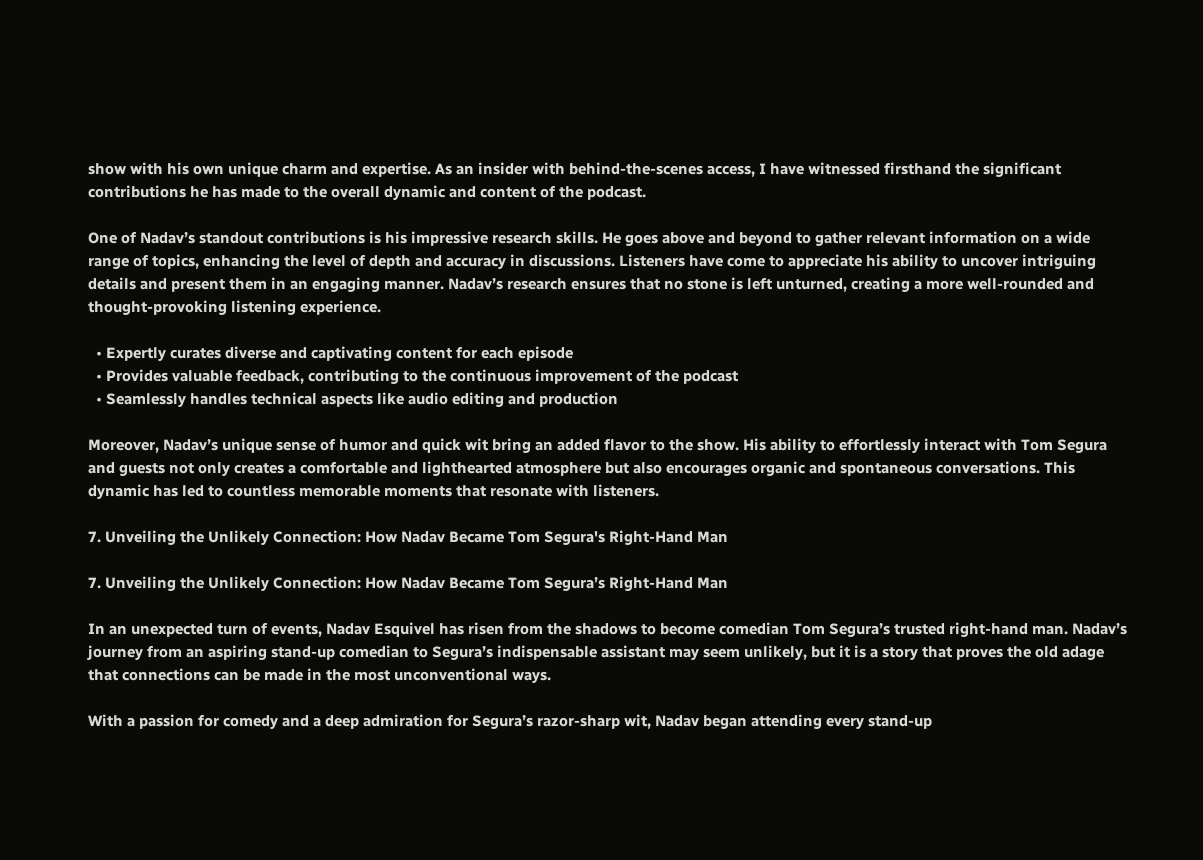show with his own unique charm and expertise. As an insider with behind-the-scenes access, I have witnessed firsthand the significant contributions he has made to the overall dynamic and content of the podcast.

One of Nadav’s standout contributions is his impressive research skills. He goes above and beyond to gather relevant information on a wide range of topics, enhancing the level of depth and accuracy in discussions. Listeners have come to appreciate his ability to uncover intriguing details and present them in an engaging manner. Nadav’s research ensures that no stone is left unturned, creating a more well-rounded and thought-provoking listening experience.

  • Expertly curates diverse and captivating content for each episode
  • Provides valuable feedback, contributing to the continuous improvement of the podcast
  • Seamlessly handles technical aspects like audio editing and production

Moreover, Nadav’s unique sense of humor and quick wit bring an added flavor to the show. His ability to effortlessly interact with Tom Segura and guests not only creates a comfortable and lighthearted atmosphere but also encourages organic and spontaneous conversations. This dynamic has led to countless memorable moments that resonate with listeners.

7. Unveiling the Unlikely Connection: How Nadav Became Tom Segura's Right-Hand Man

7. Unveiling the Unlikely Connection: How Nadav Became Tom Segura’s Right-Hand Man

In an unexpected turn of events, Nadav Esquivel has risen from the shadows to become comedian Tom Segura’s trusted right-hand man. Nadav’s journey from an aspiring stand-up comedian to Segura’s indispensable assistant may seem unlikely, but it is a story that proves the old adage that connections can be made in the most unconventional ways.

With a passion for comedy and a deep admiration for Segura’s razor-sharp wit, Nadav began attending every stand-up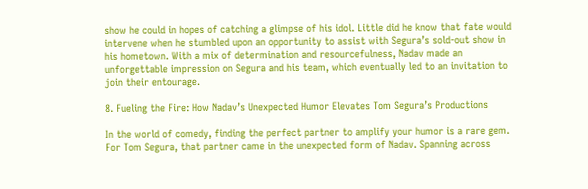show he could in hopes of catching a glimpse of his idol. Little did he know that fate would intervene when he stumbled upon an opportunity to assist with Segura’s sold-out show in his hometown. With a mix of determination and resourcefulness, Nadav made an unforgettable impression on Segura and his team, which eventually led to an invitation to join their entourage.

8. Fueling the Fire: How Nadav’s Unexpected Humor Elevates Tom Segura’s Productions

In the world of comedy, finding the perfect partner to amplify your humor is a rare gem. For Tom Segura, that partner came in the unexpected form of Nadav. Spanning across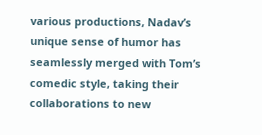various productions, Nadav’s unique sense of humor has seamlessly merged with Tom’s comedic style, taking their collaborations to new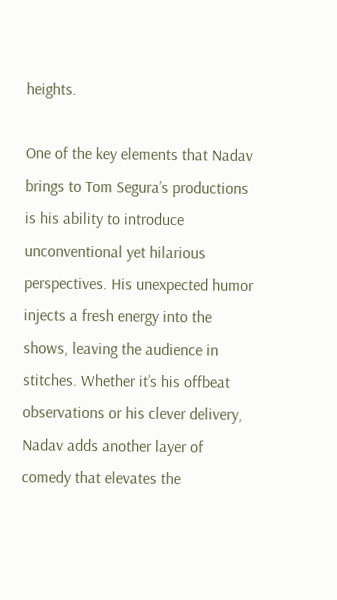heights.

One of the key elements that Nadav brings to Tom Segura’s productions is his ability to introduce unconventional yet hilarious perspectives. His unexpected humor injects a fresh energy into the shows, leaving the audience in stitches. Whether it’s his offbeat observations or his clever delivery, Nadav adds another layer of comedy that elevates the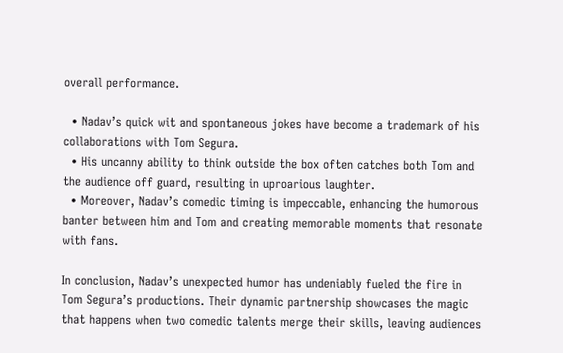overall performance.

  • Nadav’s quick wit and spontaneous jokes have become a trademark of his collaborations with Tom Segura.
  • His uncanny ability to think outside the box often catches both Tom and the audience off guard, resulting in uproarious laughter.
  • Moreover, Nadav’s comedic timing is impeccable, enhancing the humorous banter between him and Tom and creating memorable moments that resonate with fans.

In conclusion, Nadav’s unexpected humor has undeniably fueled the fire in Tom Segura’s productions. Their dynamic partnership showcases the magic that happens when two comedic talents merge their skills, leaving audiences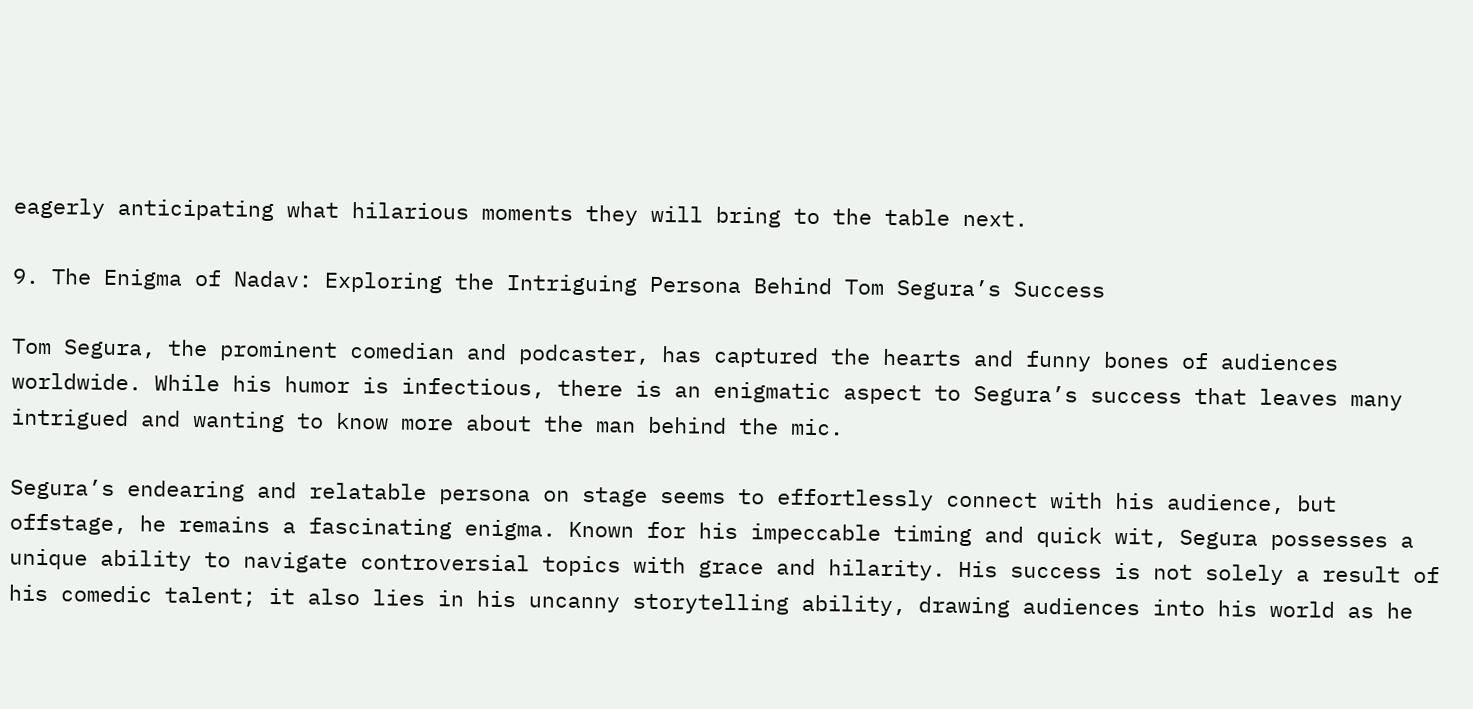eagerly anticipating what hilarious moments they will bring to the table next.

9. The Enigma of Nadav: Exploring the Intriguing Persona Behind Tom Segura’s Success

Tom Segura, the prominent comedian and podcaster, has captured the hearts and funny bones of audiences worldwide. While his humor is infectious, there is an enigmatic aspect to Segura’s success that leaves many intrigued and wanting to know more about the man behind the mic.

Segura’s endearing and relatable persona on stage seems to effortlessly connect with his audience, but offstage, he remains a fascinating enigma. Known for his impeccable timing and quick wit, Segura possesses a unique ability to navigate controversial topics with grace and hilarity. His success is not solely a result of his comedic talent; it also lies in his uncanny storytelling ability, drawing audiences into his world as he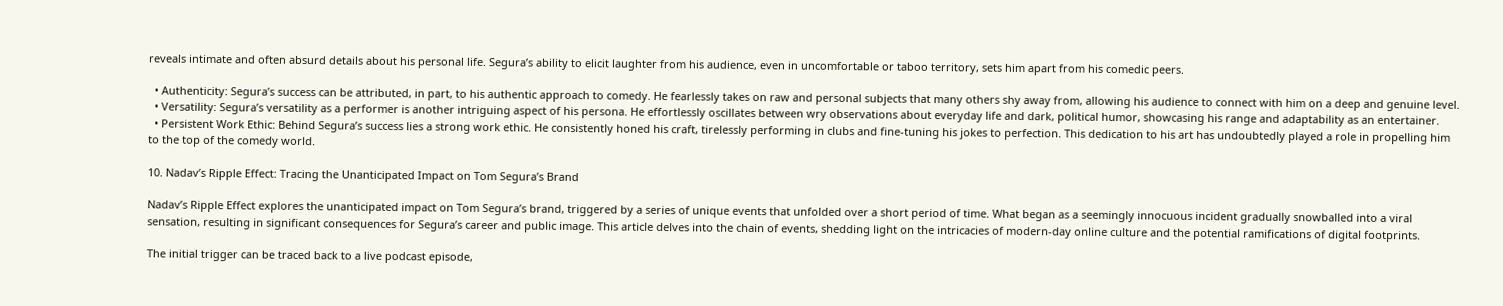reveals intimate and often absurd details about his personal life. Segura’s ability to elicit laughter from his audience, even in uncomfortable or taboo territory, sets him apart from his comedic peers.

  • Authenticity: Segura’s success can be attributed, in part, to his authentic approach to comedy. He fearlessly takes on raw and personal subjects that many others shy away from, allowing his audience to connect with him on a deep and genuine level.
  • Versatility: Segura’s versatility as a performer is another intriguing aspect of his persona. He effortlessly oscillates between wry observations about everyday life and dark, political humor, showcasing his range and adaptability as an entertainer.
  • Persistent Work Ethic: Behind Segura’s success lies a strong work ethic. He consistently honed his craft, tirelessly performing in clubs and fine-tuning his jokes to perfection. This dedication to his art has undoubtedly played a role in propelling him to the top of the comedy world.

10. Nadav’s Ripple Effect: Tracing the Unanticipated Impact on Tom Segura’s Brand

Nadav’s Ripple Effect explores the unanticipated impact on Tom Segura’s brand, triggered by a series of unique events that unfolded over a short period of time. What began as a seemingly innocuous incident gradually snowballed into a viral sensation, resulting in significant consequences for Segura’s career and public image. This article delves into the chain of events, shedding light on the intricacies of modern-day online culture and the potential ramifications of digital footprints.

The initial trigger can be traced back to a live podcast episode,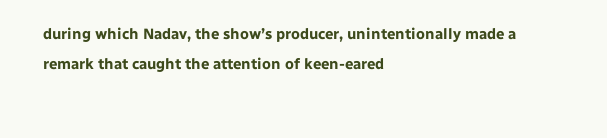during which Nadav, the show’s producer, unintentionally made a remark that caught the attention of keen-eared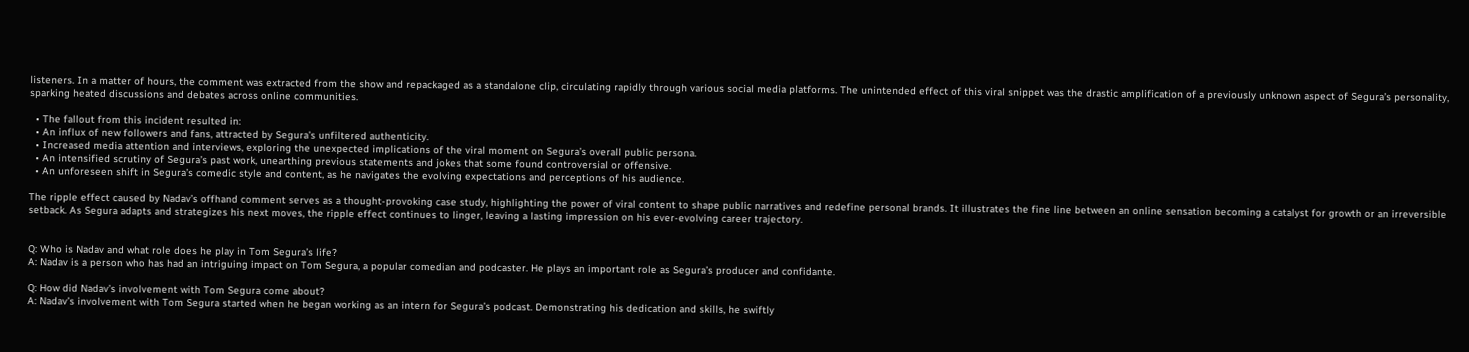listeners. In a matter of hours, the comment was extracted from the show and repackaged as a standalone clip, circulating rapidly through various social media platforms. The unintended effect of this viral snippet was the drastic amplification of a previously unknown aspect of Segura’s personality, sparking heated discussions and debates across online communities.

  • The fallout from this incident resulted in:
  • An influx of new followers and fans, attracted by Segura’s unfiltered authenticity.
  • Increased media attention and interviews, exploring the unexpected implications of the viral moment on Segura’s overall public persona.
  • An intensified scrutiny of Segura’s past work, unearthing previous statements and jokes that some found controversial or offensive.
  • An unforeseen shift in Segura’s comedic style and content, as he navigates the evolving expectations and perceptions of his audience.

The ripple effect caused by Nadav’s offhand comment serves as a thought-provoking case study, highlighting the power of viral content to shape public narratives and redefine personal brands. It illustrates the fine line between an online sensation becoming a catalyst for growth or an irreversible setback. As Segura adapts and strategizes his next moves, the ripple effect continues to linger, leaving a lasting impression on his ever-evolving career trajectory.


Q: Who is Nadav and what role does he play in Tom Segura’s life?
A: Nadav is a person who has had an intriguing impact on Tom Segura, a popular comedian and podcaster. He plays an important role as Segura’s producer and confidante.

Q: How did Nadav’s involvement with Tom Segura come about?
A: Nadav’s involvement with Tom Segura started when he began working as an intern for Segura’s podcast. Demonstrating his dedication and skills, he swiftly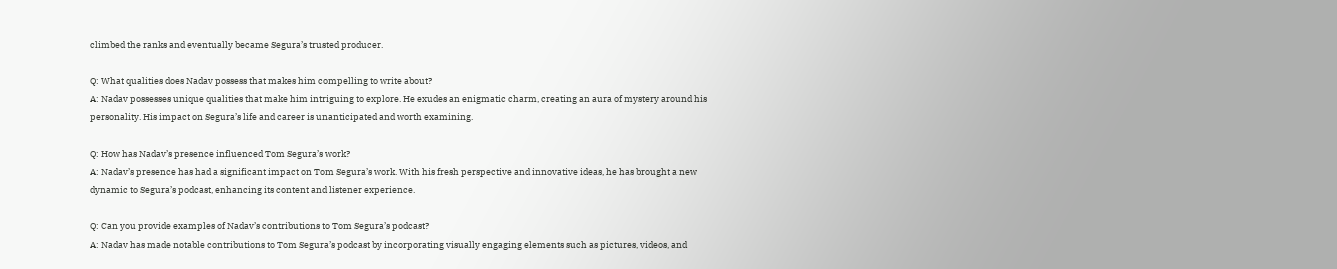climbed the ranks and eventually became Segura’s trusted producer.

Q: What qualities does Nadav possess that makes him compelling to write about?
A: Nadav possesses unique qualities that make him intriguing to explore. He exudes an enigmatic charm, creating an aura of mystery around his personality. His impact on Segura’s life and career is unanticipated and worth examining.

Q: How has Nadav’s presence influenced Tom Segura’s work?
A: Nadav’s presence has had a significant impact on Tom Segura’s work. With his fresh perspective and innovative ideas, he has brought a new dynamic to Segura’s podcast, enhancing its content and listener experience.

Q: Can you provide examples of Nadav’s contributions to Tom Segura’s podcast?
A: Nadav has made notable contributions to Tom Segura’s podcast by incorporating visually engaging elements such as pictures, videos, and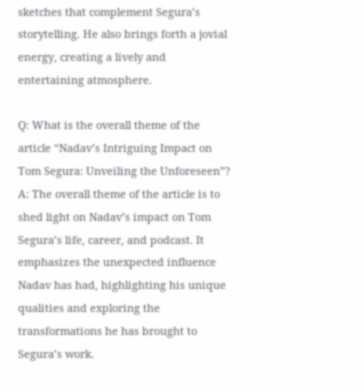sketches that complement Segura’s storytelling. He also brings forth a jovial energy, creating a lively and entertaining atmosphere.

Q: What is the overall theme of the article “Nadav’s Intriguing Impact on Tom Segura: Unveiling the Unforeseen”?
A: The overall theme of the article is to shed light on Nadav’s impact on Tom Segura’s life, career, and podcast. It emphasizes the unexpected influence Nadav has had, highlighting his unique qualities and exploring the transformations he has brought to Segura’s work.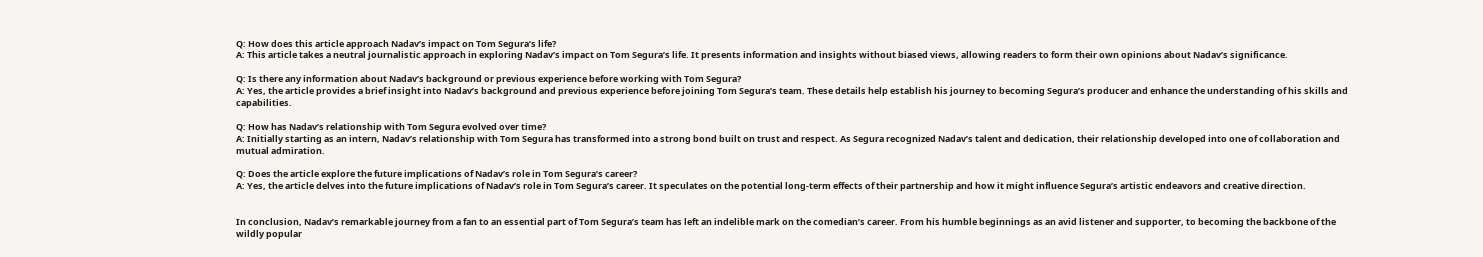Q: How does this article approach Nadav’s impact on Tom Segura’s life?
A: This article takes a neutral journalistic approach in exploring Nadav’s impact on Tom Segura’s life. It presents information and insights without biased views, allowing readers to form their own opinions about Nadav’s significance.

Q: Is there any information about Nadav’s background or previous experience before working with Tom Segura?
A: Yes, the article provides a brief insight into Nadav’s background and previous experience before joining Tom Segura’s team. These details help establish his journey to becoming Segura’s producer and enhance the understanding of his skills and capabilities.

Q: How has Nadav’s relationship with Tom Segura evolved over time?
A: Initially starting as an intern, Nadav’s relationship with Tom Segura has transformed into a strong bond built on trust and respect. As Segura recognized Nadav’s talent and dedication, their relationship developed into one of collaboration and mutual admiration.

Q: Does the article explore the future implications of Nadav’s role in Tom Segura’s career?
A: Yes, the article delves into the future implications of Nadav’s role in Tom Segura’s career. It speculates on the potential long-term effects of their partnership and how it might influence Segura’s artistic endeavors and creative direction.


In conclusion, Nadav’s remarkable journey from a fan to an essential part of Tom Segura’s team has left an indelible mark on the comedian’s career. From his humble beginnings as an avid listener and supporter, to becoming the backbone of the wildly popular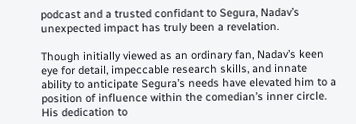podcast and a trusted confidant to Segura, Nadav’s unexpected impact has truly been a revelation.

Though initially viewed as an ordinary fan, Nadav’s keen eye for detail, impeccable research skills, and innate ability to anticipate Segura’s needs have elevated him to a position of influence within the comedian’s inner circle. His dedication to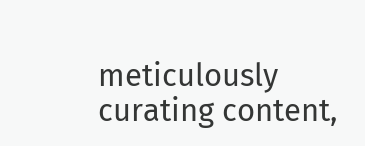meticulously curating content,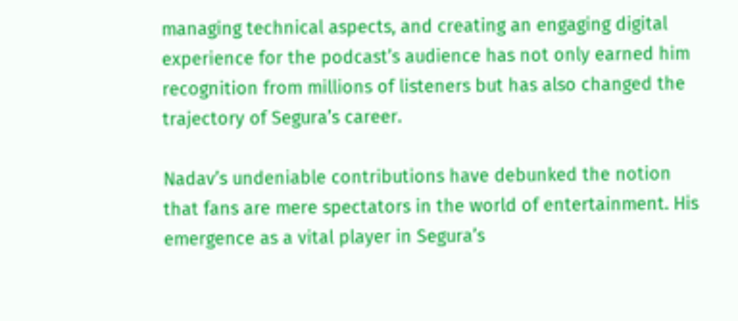managing technical aspects, and creating an engaging digital experience for the podcast’s audience has not only earned him recognition from millions of listeners but has also changed the trajectory of Segura’s career.

Nadav’s undeniable contributions have debunked the notion that fans are mere spectators in the world of entertainment. His emergence as a vital player in Segura’s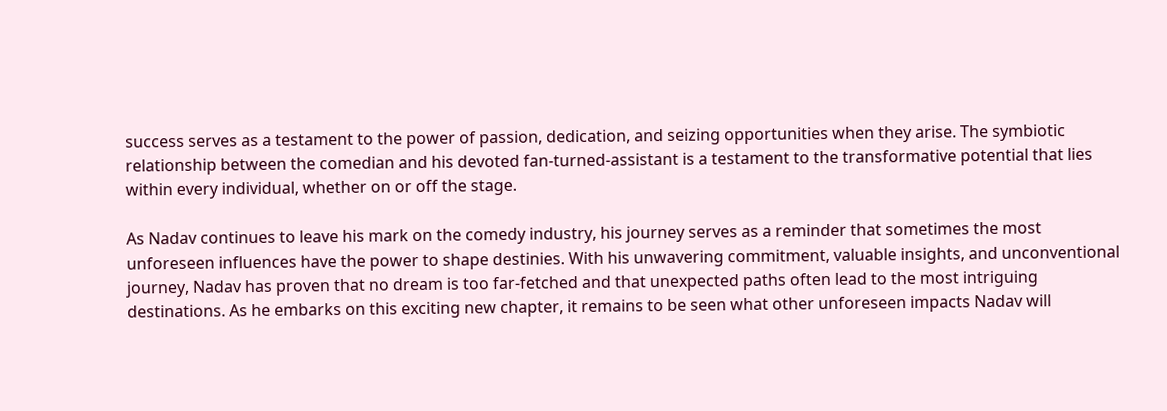success serves as a testament to the power of passion, dedication, and seizing opportunities when they arise. The symbiotic relationship between the comedian and his devoted fan-turned-assistant is a testament to the transformative potential that lies within every individual, whether on or off the stage.

As Nadav continues to leave his mark on the comedy industry, his journey serves as a reminder that sometimes the most unforeseen influences have the power to shape destinies. With his unwavering commitment, valuable insights, and unconventional journey, Nadav has proven that no dream is too far-fetched and that unexpected paths often lead to the most intriguing destinations. As he embarks on this exciting new chapter, it remains to be seen what other unforeseen impacts Nadav will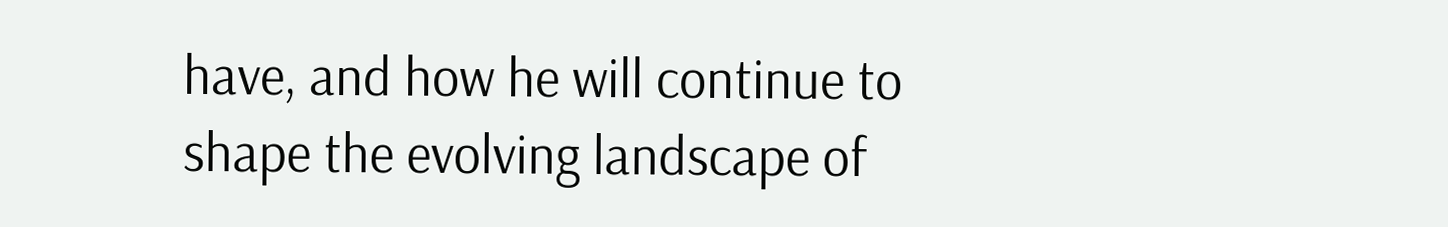have, and how he will continue to shape the evolving landscape of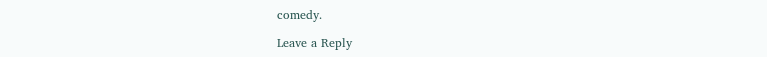comedy.

Leave a Reply